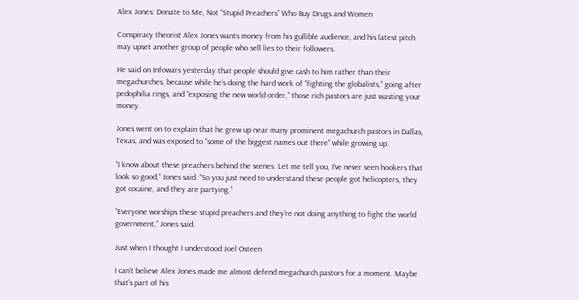Alex Jones: Donate to Me, Not “Stupid Preachers” Who Buy Drugs and Women

Conspiracy theorist Alex Jones wants money from his gullible audience, and his latest pitch may upset another group of people who sell lies to their followers.

He said on Infowars yesterday that people should give cash to him rather than their megachurches, because while he’s doing the hard work of “fighting the globalists,” going after pedophilia rings, and “exposing the new world order,” those rich pastors are just wasting your money.

Jones went on to explain that he grew up near many prominent megachurch pastors in Dallas, Texas, and was exposed to “some of the biggest names out there” while growing up.

“I know about these preachers behind the scenes. Let me tell you, I’ve never seen hookers that look so good,” Jones said. “So you just need to understand these people got helicopters, they got cocaine, and they are partying.”

“Everyone worships these stupid preachers and they’re not doing anything to fight the world government,” Jones said.

Just when I thought I understood Joel Osteen

I can’t believe Alex Jones made me almost defend megachurch pastors for a moment. Maybe that’s part of his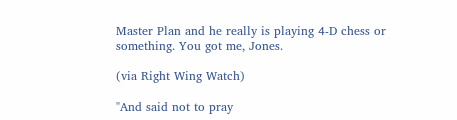Master Plan and he really is playing 4-D chess or something. You got me, Jones.

(via Right Wing Watch)

"And said not to pray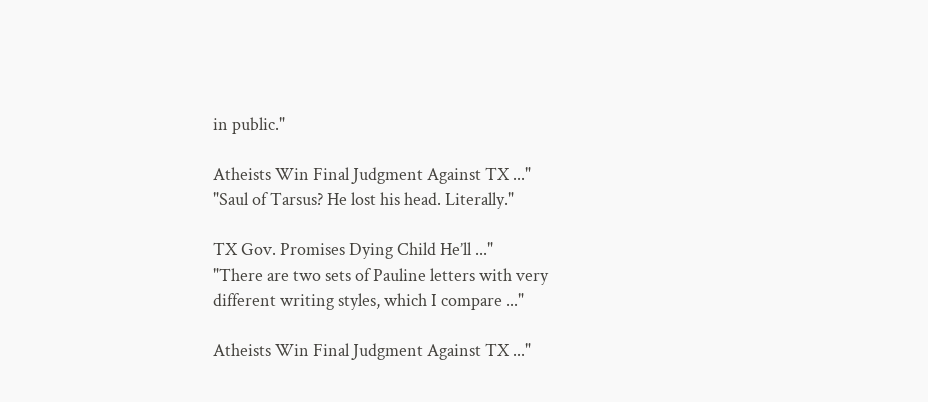in public."

Atheists Win Final Judgment Against TX ..."
"Saul of Tarsus? He lost his head. Literally."

TX Gov. Promises Dying Child He’ll ..."
"There are two sets of Pauline letters with very different writing styles, which I compare ..."

Atheists Win Final Judgment Against TX ..."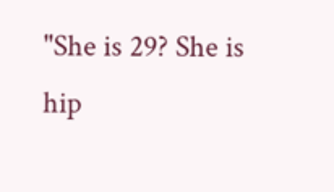"She is 29? She is hip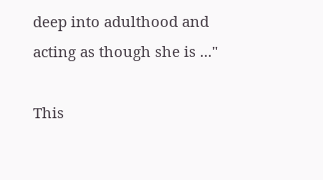deep into adulthood and acting as though she is ..."

This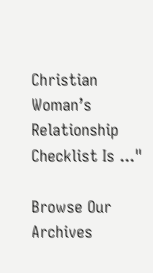Christian Woman’s Relationship Checklist Is ..."

Browse Our Archives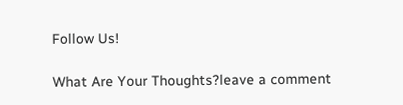Follow Us!

What Are Your Thoughts?leave a comment